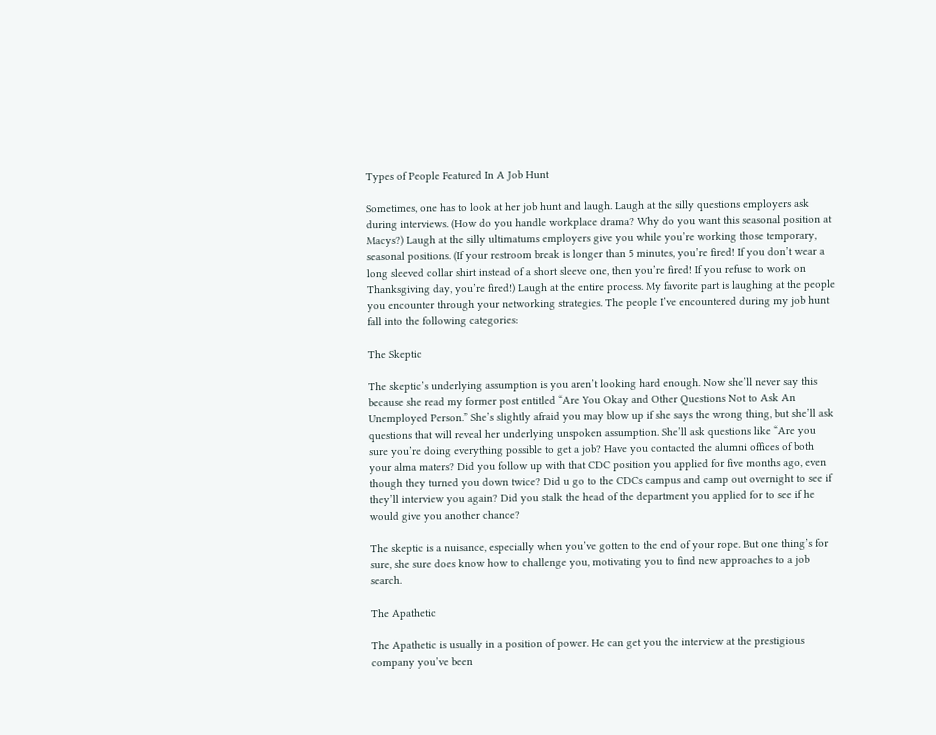Types of People Featured In A Job Hunt

Sometimes, one has to look at her job hunt and laugh. Laugh at the silly questions employers ask during interviews. (How do you handle workplace drama? Why do you want this seasonal position at Macys?) Laugh at the silly ultimatums employers give you while you’re working those temporary, seasonal positions. (If your restroom break is longer than 5 minutes, you’re fired! If you don’t wear a long sleeved collar shirt instead of a short sleeve one, then you’re fired! If you refuse to work on Thanksgiving day, you’re fired!) Laugh at the entire process. My favorite part is laughing at the people you encounter through your networking strategies. The people I’ve encountered during my job hunt fall into the following categories:

The Skeptic

The skeptic’s underlying assumption is you aren’t looking hard enough. Now she’ll never say this because she read my former post entitled “Are You Okay and Other Questions Not to Ask An Unemployed Person.” She’s slightly afraid you may blow up if she says the wrong thing, but she’ll ask questions that will reveal her underlying unspoken assumption. She’ll ask questions like “Are you sure you’re doing everything possible to get a job? Have you contacted the alumni offices of both your alma maters? Did you follow up with that CDC position you applied for five months ago, even though they turned you down twice? Did u go to the CDCs campus and camp out overnight to see if they’ll interview you again? Did you stalk the head of the department you applied for to see if he would give you another chance?

The skeptic is a nuisance, especially when you’ve gotten to the end of your rope. But one thing’s for sure, she sure does know how to challenge you, motivating you to find new approaches to a job search.

The Apathetic

The Apathetic is usually in a position of power. He can get you the interview at the prestigious company you’ve been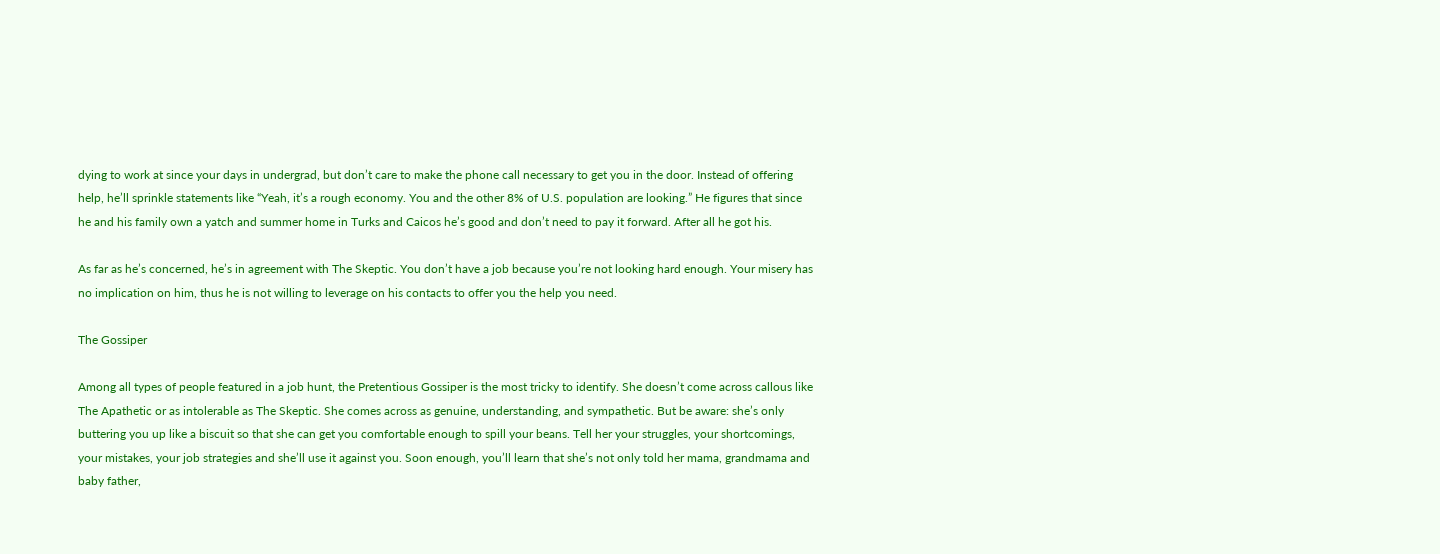dying to work at since your days in undergrad, but don’t care to make the phone call necessary to get you in the door. Instead of offering help, he’ll sprinkle statements like “Yeah, it’s a rough economy. You and the other 8% of U.S. population are looking.” He figures that since he and his family own a yatch and summer home in Turks and Caicos he’s good and don’t need to pay it forward. After all he got his.

As far as he’s concerned, he’s in agreement with The Skeptic. You don’t have a job because you’re not looking hard enough. Your misery has no implication on him, thus he is not willing to leverage on his contacts to offer you the help you need.

The Gossiper

Among all types of people featured in a job hunt, the Pretentious Gossiper is the most tricky to identify. She doesn’t come across callous like The Apathetic or as intolerable as The Skeptic. She comes across as genuine, understanding, and sympathetic. But be aware: she’s only buttering you up like a biscuit so that she can get you comfortable enough to spill your beans. Tell her your struggles, your shortcomings, your mistakes, your job strategies and she’ll use it against you. Soon enough, you’ll learn that she’s not only told her mama, grandmama and baby father,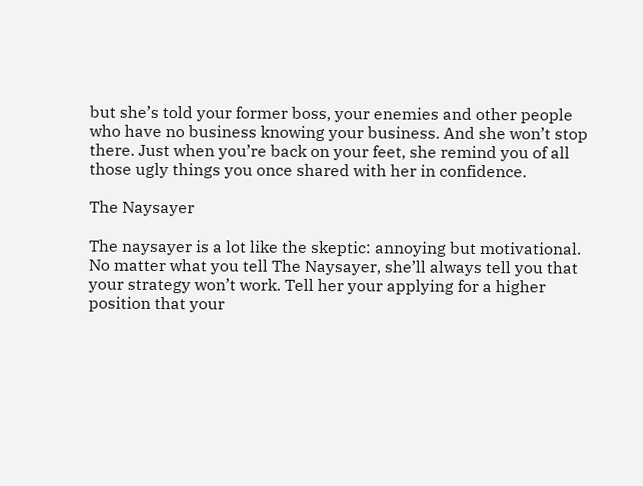but she’s told your former boss, your enemies and other people who have no business knowing your business. And she won’t stop there. Just when you’re back on your feet, she remind you of all those ugly things you once shared with her in confidence.

The Naysayer

The naysayer is a lot like the skeptic: annoying but motivational. No matter what you tell The Naysayer, she’ll always tell you that your strategy won’t work. Tell her your applying for a higher position that your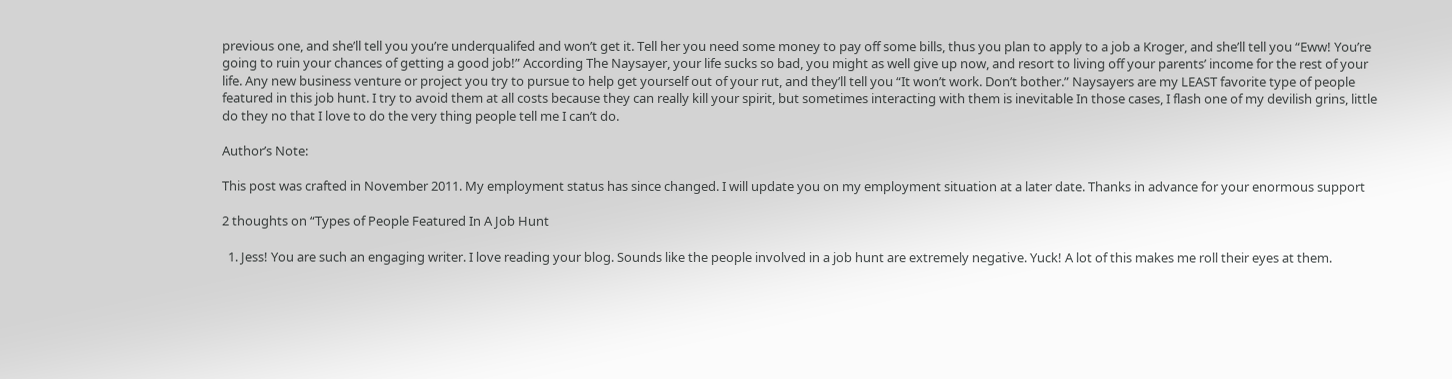previous one, and she’ll tell you you’re underqualifed and won’t get it. Tell her you need some money to pay off some bills, thus you plan to apply to a job a Kroger, and she’ll tell you “Eww! You’re going to ruin your chances of getting a good job!” According The Naysayer, your life sucks so bad, you might as well give up now, and resort to living off your parents’ income for the rest of your life. Any new business venture or project you try to pursue to help get yourself out of your rut, and they’ll tell you “It won’t work. Don’t bother.” Naysayers are my LEAST favorite type of people featured in this job hunt. I try to avoid them at all costs because they can really kill your spirit, but sometimes interacting with them is inevitable In those cases, I flash one of my devilish grins, little do they no that I love to do the very thing people tell me I can’t do.

Author’s Note:

This post was crafted in November 2011. My employment status has since changed. I will update you on my employment situation at a later date. Thanks in advance for your enormous support

2 thoughts on “Types of People Featured In A Job Hunt

  1. Jess! You are such an engaging writer. I love reading your blog. Sounds like the people involved in a job hunt are extremely negative. Yuck! A lot of this makes me roll their eyes at them.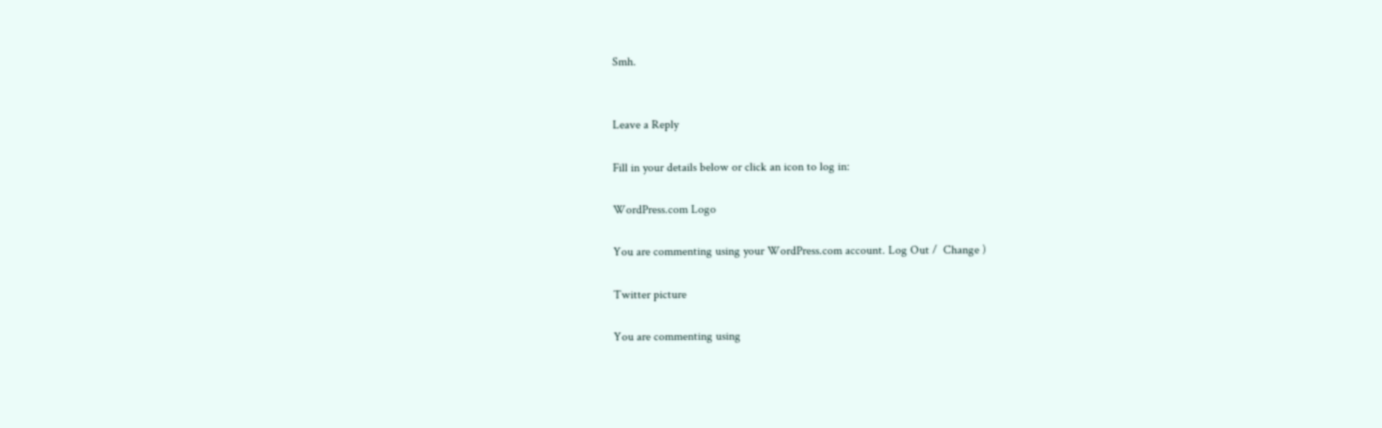Smh.


Leave a Reply

Fill in your details below or click an icon to log in:

WordPress.com Logo

You are commenting using your WordPress.com account. Log Out /  Change )

Twitter picture

You are commenting using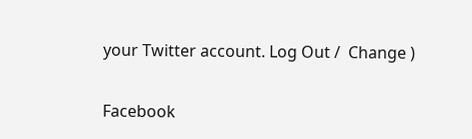your Twitter account. Log Out /  Change )

Facebook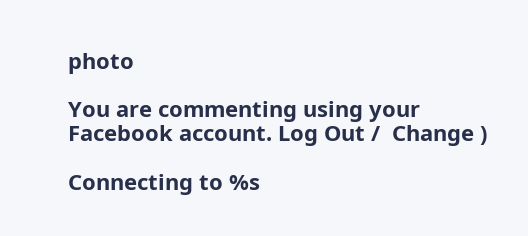photo

You are commenting using your Facebook account. Log Out /  Change )

Connecting to %s